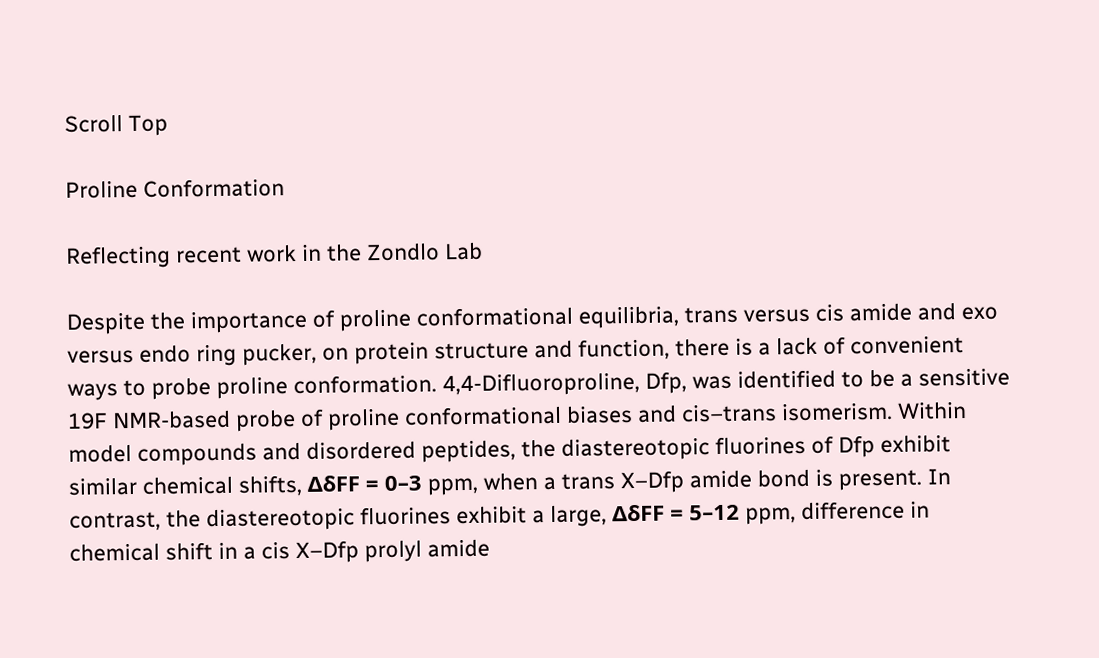Scroll Top

Proline Conformation

Reflecting recent work in the Zondlo Lab

Despite the importance of proline conformational equilibria, trans versus cis amide and exo versus endo ring pucker, on protein structure and function, there is a lack of convenient ways to probe proline conformation. 4,4-Difluoroproline, Dfp, was identified to be a sensitive 19F NMR-based probe of proline conformational biases and cis–trans isomerism. Within model compounds and disordered peptides, the diastereotopic fluorines of Dfp exhibit similar chemical shifts, ΔδFF = 0–3 ppm, when a trans X–Dfp amide bond is present. In contrast, the diastereotopic fluorines exhibit a large, ΔδFF = 5–12 ppm, difference in chemical shift in a cis X–Dfp prolyl amide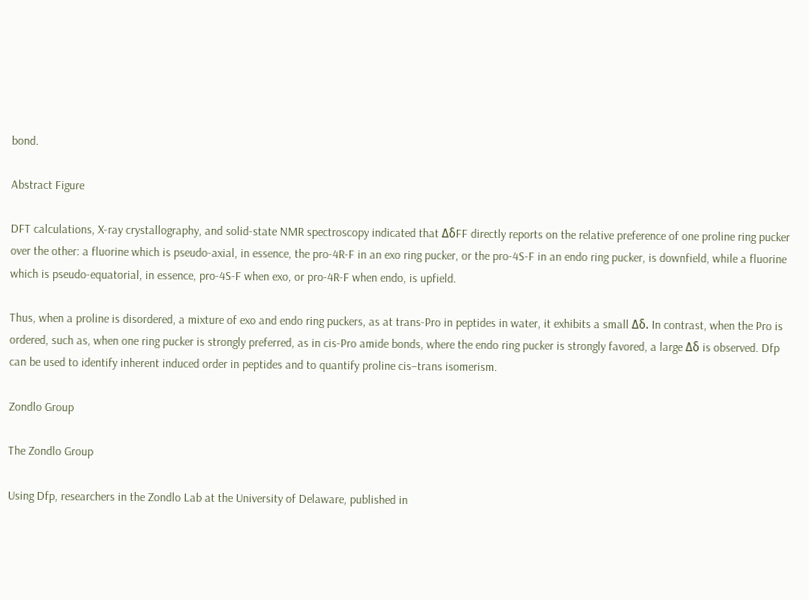bond.

Abstract Figure

DFT calculations, X-ray crystallography, and solid-state NMR spectroscopy indicated that ΔδFF directly reports on the relative preference of one proline ring pucker over the other: a fluorine which is pseudo-axial, in essence, the pro-4R-F in an exo ring pucker, or the pro-4S-F in an endo ring pucker, is downfield, while a fluorine which is pseudo-equatorial, in essence, pro-4S-F when exo, or pro-4R-F when endo, is upfield.

Thus, when a proline is disordered, a mixture of exo and endo ring puckers, as at trans-Pro in peptides in water, it exhibits a small Δδ. In contrast, when the Pro is ordered, such as, when one ring pucker is strongly preferred, as in cis-Pro amide bonds, where the endo ring pucker is strongly favored, a large Δδ is observed. Dfp can be used to identify inherent induced order in peptides and to quantify proline cis–trans isomerism.

Zondlo Group

The Zondlo Group

Using Dfp, researchers in the Zondlo Lab at the University of Delaware, published in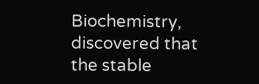Biochemistry, discovered that the stable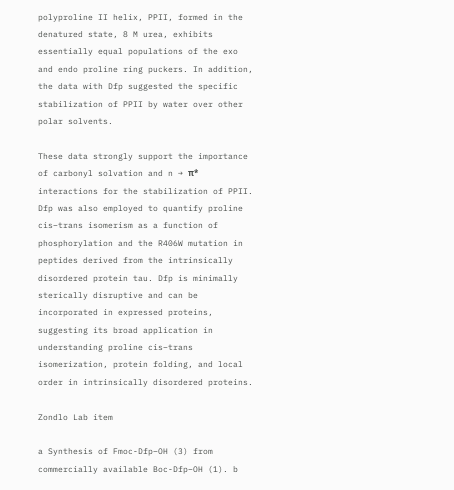polyproline II helix, PPII, formed in the denatured state, 8 M urea, exhibits essentially equal populations of the exo and endo proline ring puckers. In addition, the data with Dfp suggested the specific stabilization of PPII by water over other polar solvents.

These data strongly support the importance of carbonyl solvation and n → π* interactions for the stabilization of PPII. Dfp was also employed to quantify proline cis–trans isomerism as a function of phosphorylation and the R406W mutation in peptides derived from the intrinsically disordered protein tau. Dfp is minimally sterically disruptive and can be incorporated in expressed proteins, suggesting its broad application in understanding proline cis–trans isomerization, protein folding, and local order in intrinsically disordered proteins.

Zondlo Lab item

a Synthesis of Fmoc-Dfp–OH (3) from commercially available Boc-Dfp–OH (1). b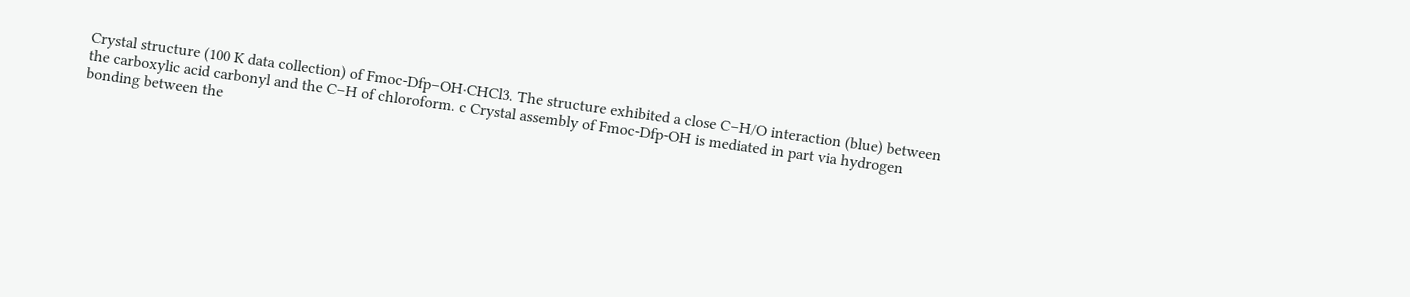Crystal structure (100 K data collection) of Fmoc-Dfp–OH·CHCl3. The structure exhibited a close C–H/O interaction (blue) between the carboxylic acid carbonyl and the C–H of chloroform. c Crystal assembly of Fmoc-Dfp-OH is mediated in part via hydrogen bonding between the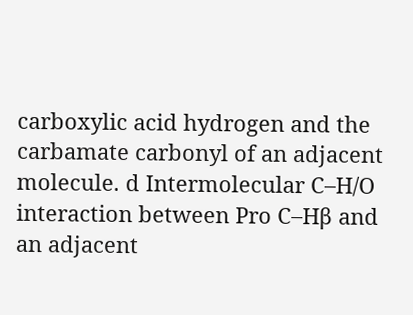carboxylic acid hydrogen and the carbamate carbonyl of an adjacent molecule. d Intermolecular C–H/O interaction between Pro C–Hβ and an adjacent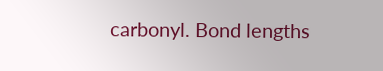carbonyl. Bond lengths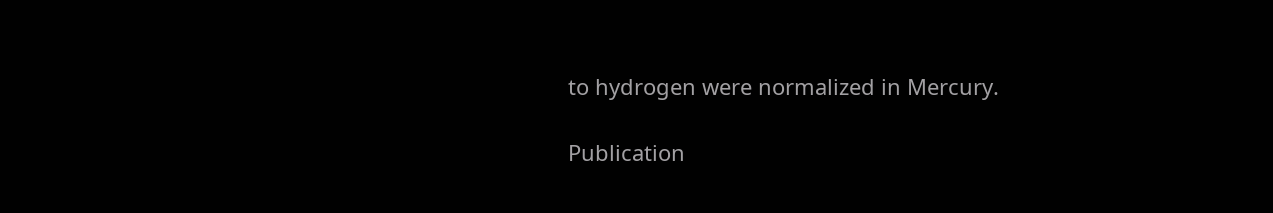to hydrogen were normalized in Mercury.

Publication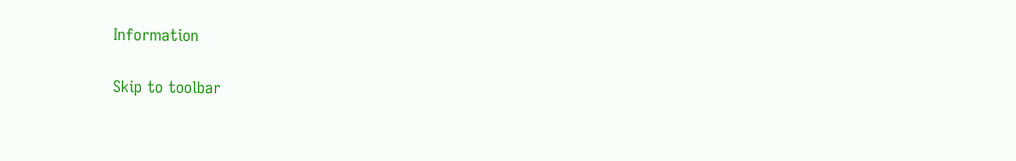Information

Skip to toolbar